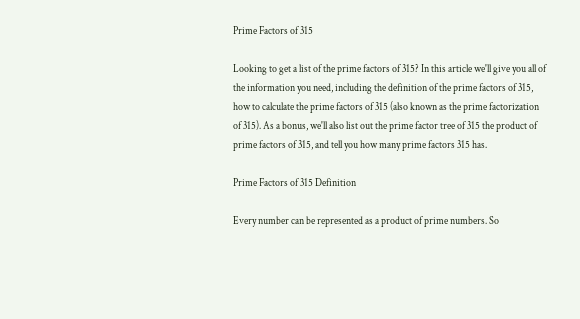Prime Factors of 315

Looking to get a list of the prime factors of 315? In this article we'll give you all of the information you need, including the definition of the prime factors of 315, how to calculate the prime factors of 315 (also known as the prime factorization of 315). As a bonus, we'll also list out the prime factor tree of 315 the product of prime factors of 315, and tell you how many prime factors 315 has.

Prime Factors of 315 Definition

Every number can be represented as a product of prime numbers. So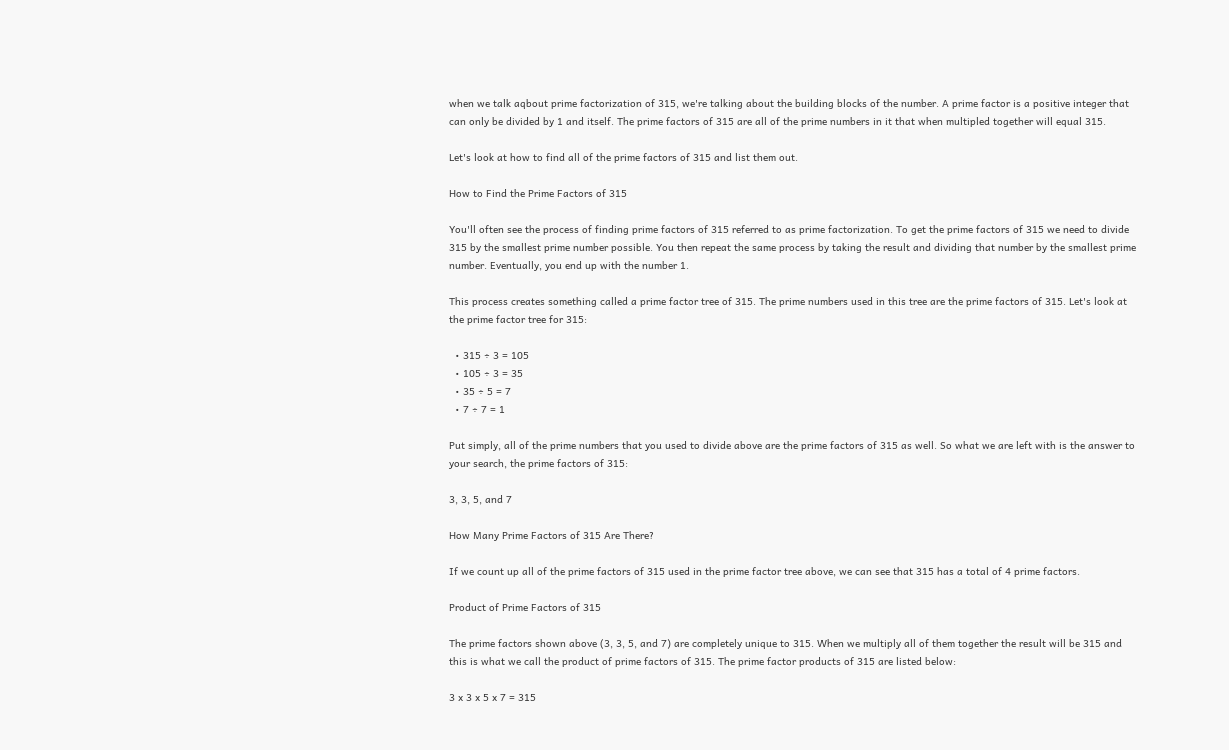when we talk aqbout prime factorization of 315, we're talking about the building blocks of the number. A prime factor is a positive integer that can only be divided by 1 and itself. The prime factors of 315 are all of the prime numbers in it that when multipled together will equal 315.

Let's look at how to find all of the prime factors of 315 and list them out.

How to Find the Prime Factors of 315

You'll often see the process of finding prime factors of 315 referred to as prime factorization. To get the prime factors of 315 we need to divide 315 by the smallest prime number possible. You then repeat the same process by taking the result and dividing that number by the smallest prime number. Eventually, you end up with the number 1.

This process creates something called a prime factor tree of 315. The prime numbers used in this tree are the prime factors of 315. Let's look at the prime factor tree for 315:

  • 315 ÷ 3 = 105
  • 105 ÷ 3 = 35
  • 35 ÷ 5 = 7
  • 7 ÷ 7 = 1

Put simply, all of the prime numbers that you used to divide above are the prime factors of 315 as well. So what we are left with is the answer to your search, the prime factors of 315:

3, 3, 5, and 7

How Many Prime Factors of 315 Are There?

If we count up all of the prime factors of 315 used in the prime factor tree above, we can see that 315 has a total of 4 prime factors.

Product of Prime Factors of 315

The prime factors shown above (3, 3, 5, and 7) are completely unique to 315. When we multiply all of them together the result will be 315 and this is what we call the product of prime factors of 315. The prime factor products of 315 are listed below:

3 x 3 x 5 x 7 = 315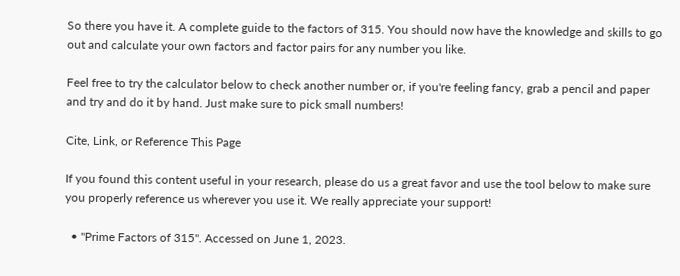So there you have it. A complete guide to the factors of 315. You should now have the knowledge and skills to go out and calculate your own factors and factor pairs for any number you like.

Feel free to try the calculator below to check another number or, if you're feeling fancy, grab a pencil and paper and try and do it by hand. Just make sure to pick small numbers!

Cite, Link, or Reference This Page

If you found this content useful in your research, please do us a great favor and use the tool below to make sure you properly reference us wherever you use it. We really appreciate your support!

  • "Prime Factors of 315". Accessed on June 1, 2023.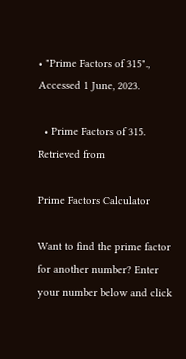• "Prime Factors of 315"., Accessed 1 June, 2023.

  • Prime Factors of 315. Retrieved from

Prime Factors Calculator

Want to find the prime factor for another number? Enter your number below and click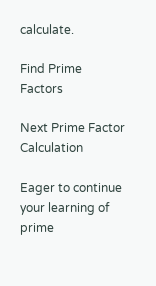calculate.

Find Prime Factors

Next Prime Factor Calculation

Eager to continue your learning of prime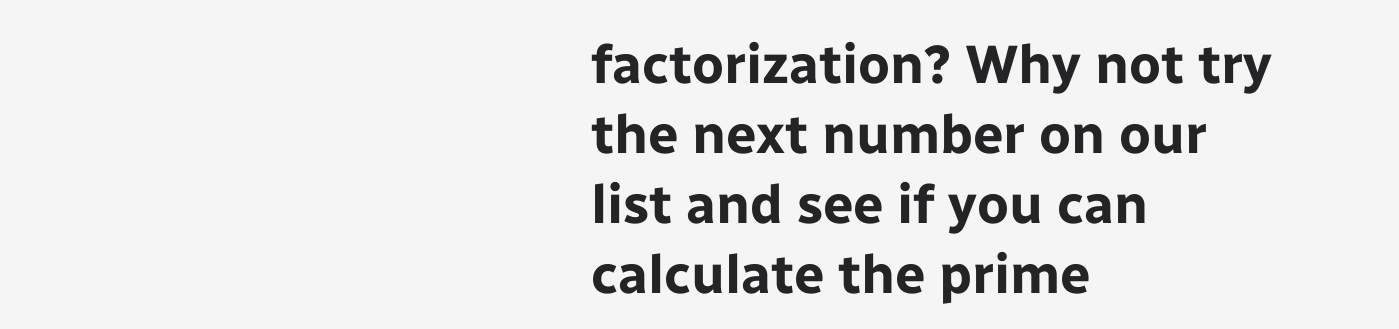factorization? Why not try the next number on our list and see if you can calculate the prime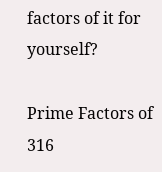factors of it for yourself?

Prime Factors of 316